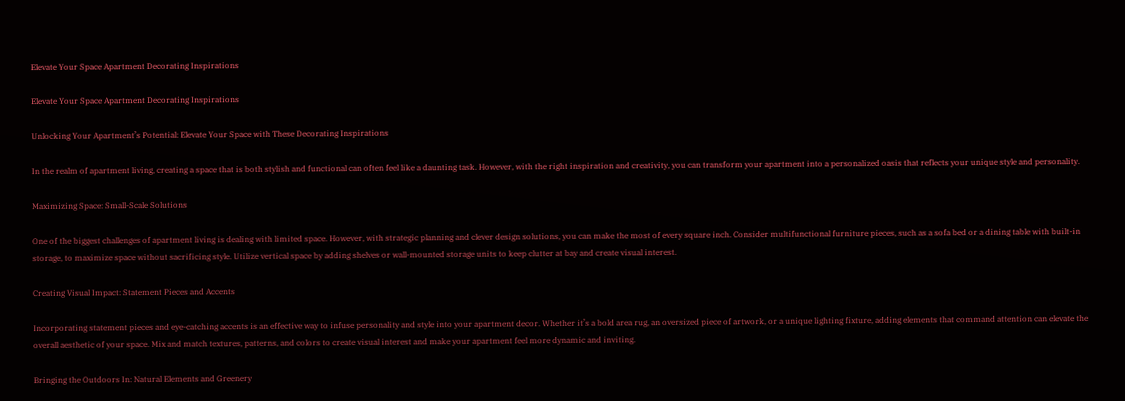Elevate Your Space Apartment Decorating Inspirations

Elevate Your Space Apartment Decorating Inspirations

Unlocking Your Apartment’s Potential: Elevate Your Space with These Decorating Inspirations

In the realm of apartment living, creating a space that is both stylish and functional can often feel like a daunting task. However, with the right inspiration and creativity, you can transform your apartment into a personalized oasis that reflects your unique style and personality.

Maximizing Space: Small-Scale Solutions

One of the biggest challenges of apartment living is dealing with limited space. However, with strategic planning and clever design solutions, you can make the most of every square inch. Consider multifunctional furniture pieces, such as a sofa bed or a dining table with built-in storage, to maximize space without sacrificing style. Utilize vertical space by adding shelves or wall-mounted storage units to keep clutter at bay and create visual interest.

Creating Visual Impact: Statement Pieces and Accents

Incorporating statement pieces and eye-catching accents is an effective way to infuse personality and style into your apartment decor. Whether it’s a bold area rug, an oversized piece of artwork, or a unique lighting fixture, adding elements that command attention can elevate the overall aesthetic of your space. Mix and match textures, patterns, and colors to create visual interest and make your apartment feel more dynamic and inviting.

Bringing the Outdoors In: Natural Elements and Greenery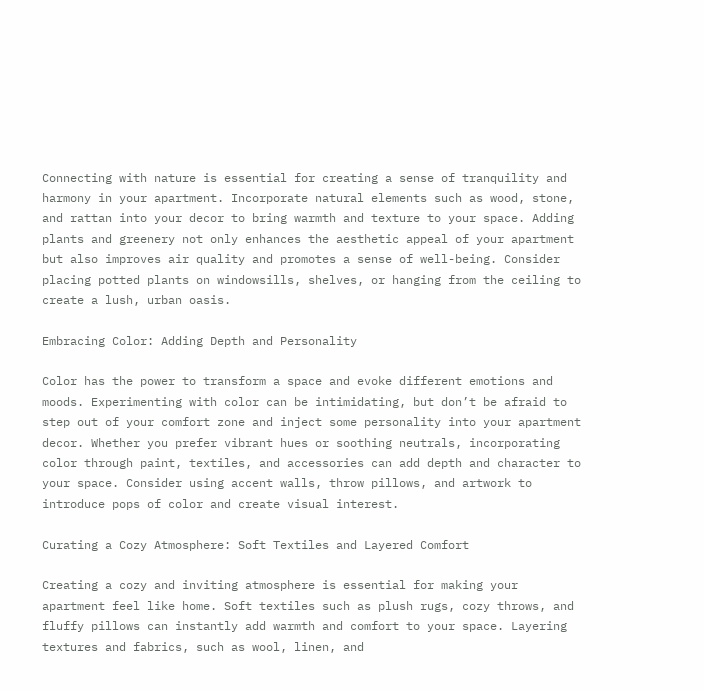Connecting with nature is essential for creating a sense of tranquility and harmony in your apartment. Incorporate natural elements such as wood, stone, and rattan into your decor to bring warmth and texture to your space. Adding plants and greenery not only enhances the aesthetic appeal of your apartment but also improves air quality and promotes a sense of well-being. Consider placing potted plants on windowsills, shelves, or hanging from the ceiling to create a lush, urban oasis.

Embracing Color: Adding Depth and Personality

Color has the power to transform a space and evoke different emotions and moods. Experimenting with color can be intimidating, but don’t be afraid to step out of your comfort zone and inject some personality into your apartment decor. Whether you prefer vibrant hues or soothing neutrals, incorporating color through paint, textiles, and accessories can add depth and character to your space. Consider using accent walls, throw pillows, and artwork to introduce pops of color and create visual interest.

Curating a Cozy Atmosphere: Soft Textiles and Layered Comfort

Creating a cozy and inviting atmosphere is essential for making your apartment feel like home. Soft textiles such as plush rugs, cozy throws, and fluffy pillows can instantly add warmth and comfort to your space. Layering textures and fabrics, such as wool, linen, and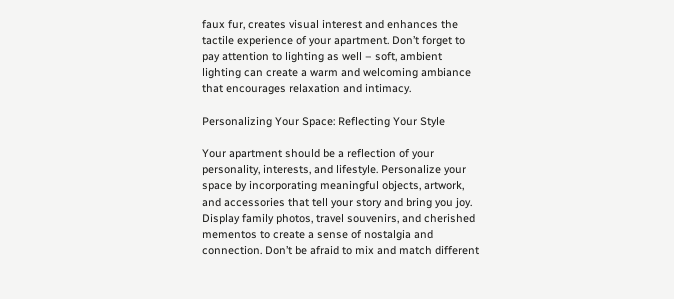faux fur, creates visual interest and enhances the tactile experience of your apartment. Don’t forget to pay attention to lighting as well – soft, ambient lighting can create a warm and welcoming ambiance that encourages relaxation and intimacy.

Personalizing Your Space: Reflecting Your Style

Your apartment should be a reflection of your personality, interests, and lifestyle. Personalize your space by incorporating meaningful objects, artwork, and accessories that tell your story and bring you joy. Display family photos, travel souvenirs, and cherished mementos to create a sense of nostalgia and connection. Don’t be afraid to mix and match different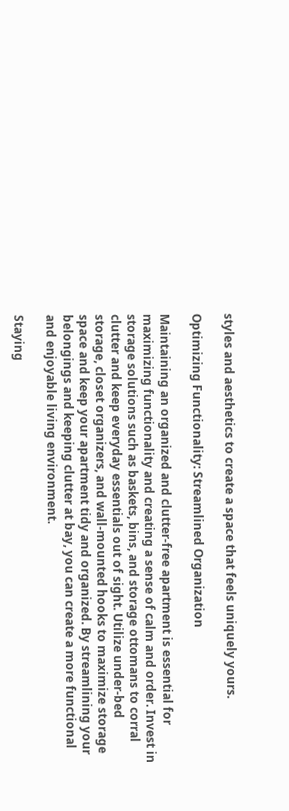styles and aesthetics to create a space that feels uniquely yours.

Optimizing Functionality: Streamlined Organization

Maintaining an organized and clutter-free apartment is essential for maximizing functionality and creating a sense of calm and order. Invest in storage solutions such as baskets, bins, and storage ottomans to corral clutter and keep everyday essentials out of sight. Utilize under-bed storage, closet organizers, and wall-mounted hooks to maximize storage space and keep your apartment tidy and organized. By streamlining your belongings and keeping clutter at bay, you can create a more functional and enjoyable living environment.

Staying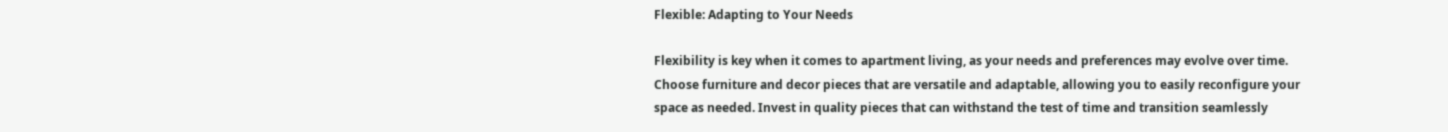Flexible: Adapting to Your Needs

Flexibility is key when it comes to apartment living, as your needs and preferences may evolve over time. Choose furniture and decor pieces that are versatile and adaptable, allowing you to easily reconfigure your space as needed. Invest in quality pieces that can withstand the test of time and transition seamlessly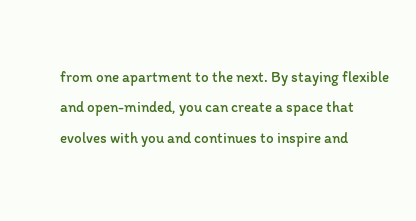from one apartment to the next. By staying flexible and open-minded, you can create a space that evolves with you and continues to inspire and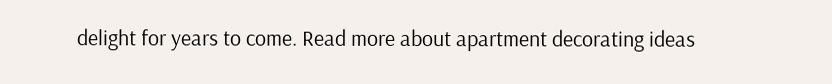delight for years to come. Read more about apartment decorating ideas